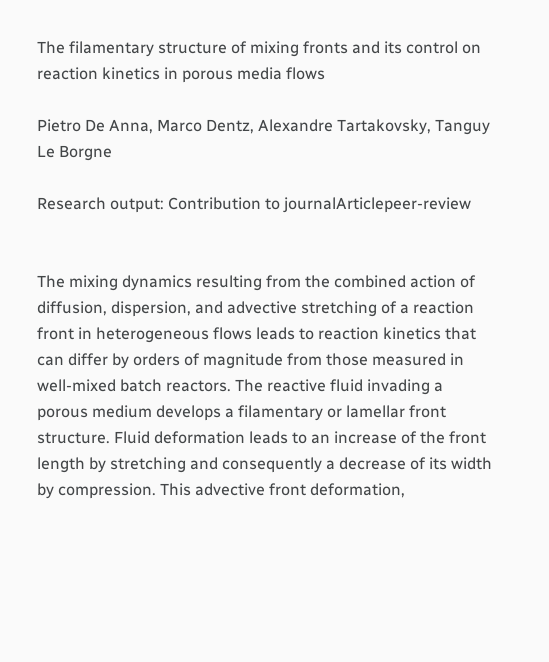The filamentary structure of mixing fronts and its control on reaction kinetics in porous media flows

Pietro De Anna, Marco Dentz, Alexandre Tartakovsky, Tanguy Le Borgne

Research output: Contribution to journalArticlepeer-review


The mixing dynamics resulting from the combined action of diffusion, dispersion, and advective stretching of a reaction front in heterogeneous flows leads to reaction kinetics that can differ by orders of magnitude from those measured in well-mixed batch reactors. The reactive fluid invading a porous medium develops a filamentary or lamellar front structure. Fluid deformation leads to an increase of the front length by stretching and consequently a decrease of its width by compression. This advective front deformation,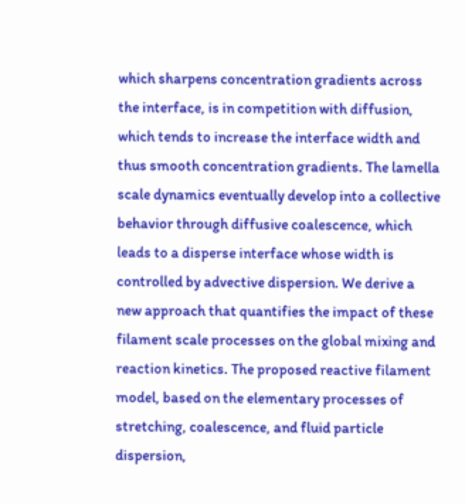which sharpens concentration gradients across the interface, is in competition with diffusion, which tends to increase the interface width and thus smooth concentration gradients. The lamella scale dynamics eventually develop into a collective behavior through diffusive coalescence, which leads to a disperse interface whose width is controlled by advective dispersion. We derive a new approach that quantifies the impact of these filament scale processes on the global mixing and reaction kinetics. The proposed reactive filament model, based on the elementary processes of stretching, coalescence, and fluid particle dispersion,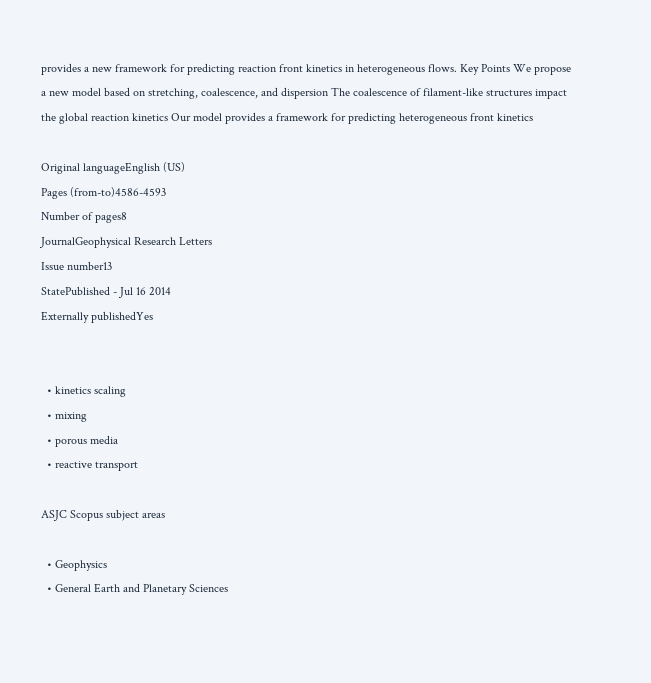provides a new framework for predicting reaction front kinetics in heterogeneous flows. Key Points We propose a new model based on stretching, coalescence, and dispersion The coalescence of filament-like structures impact the global reaction kinetics Our model provides a framework for predicting heterogeneous front kinetics

Original languageEnglish (US)
Pages (from-to)4586-4593
Number of pages8
JournalGeophysical Research Letters
Issue number13
StatePublished - Jul 16 2014
Externally publishedYes


  • kinetics scaling
  • mixing
  • porous media
  • reactive transport

ASJC Scopus subject areas

  • Geophysics
  • General Earth and Planetary Sciences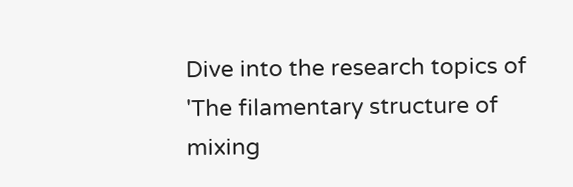Dive into the research topics of 'The filamentary structure of mixing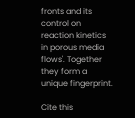fronts and its control on reaction kinetics in porous media flows'. Together they form a unique fingerprint.

Cite this